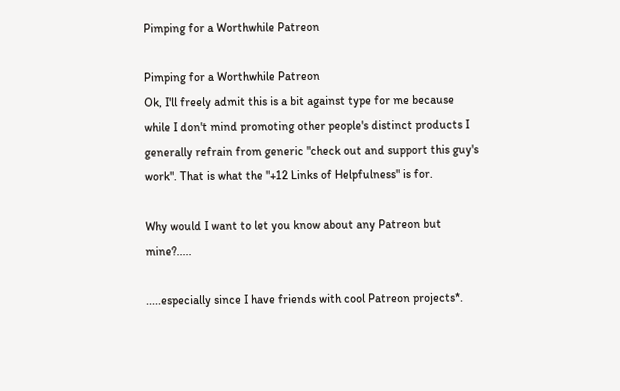Pimping for a Worthwhile Patreon

Pimping for a Worthwhile Patreon
Ok, I'll freely admit this is a bit against type for me because while I don't mind promoting other people's distinct products I generally refrain from generic "check out and support this guy's work". That is what the "+12 Links of Helpfulness" is for.

Why would I want to let you know about any Patreon but mine?.....

.....especially since I have friends with cool Patreon projects*.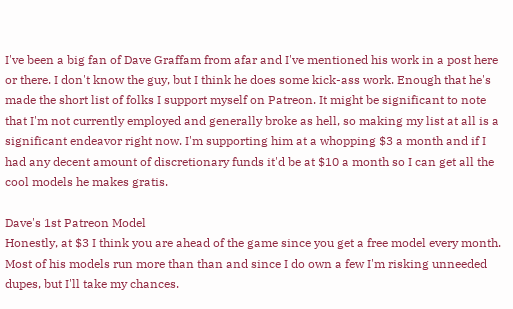I've been a big fan of Dave Graffam from afar and I've mentioned his work in a post here or there. I don't know the guy, but I think he does some kick-ass work. Enough that he's made the short list of folks I support myself on Patreon. It might be significant to note that I'm not currently employed and generally broke as hell, so making my list at all is a significant endeavor right now. I'm supporting him at a whopping $3 a month and if I had any decent amount of discretionary funds it'd be at $10 a month so I can get all the cool models he makes gratis.

Dave's 1st Patreon Model
Honestly, at $3 I think you are ahead of the game since you get a free model every month. Most of his models run more than than and since I do own a few I'm risking unneeded dupes, but I'll take my chances.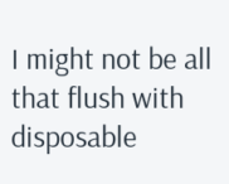I might not be all that flush with disposable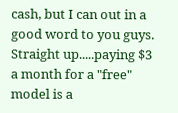cash, but I can out in a good word to you guys. Straight up.....paying $3 a month for a "free" model is a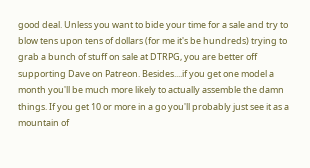good deal. Unless you want to bide your time for a sale and try to blow tens upon tens of dollars (for me it's be hundreds) trying to grab a bunch of stuff on sale at DTRPG, you are better off supporting Dave on Patreon. Besides....if you get one model a month you'll be much more likely to actually assemble the damn things. If you get 10 or more in a go you'll probably just see it as a mountain of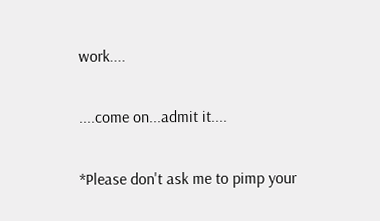work....

....come on...admit it....

*Please don't ask me to pimp your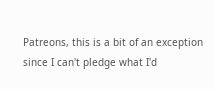Patreons, this is a bit of an exception since I can't pledge what I'd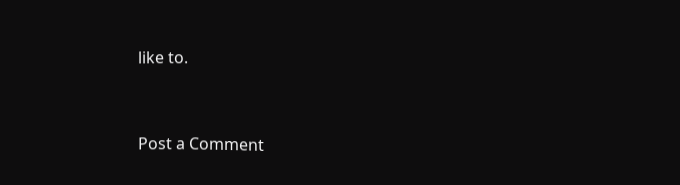like to.


Post a Comment